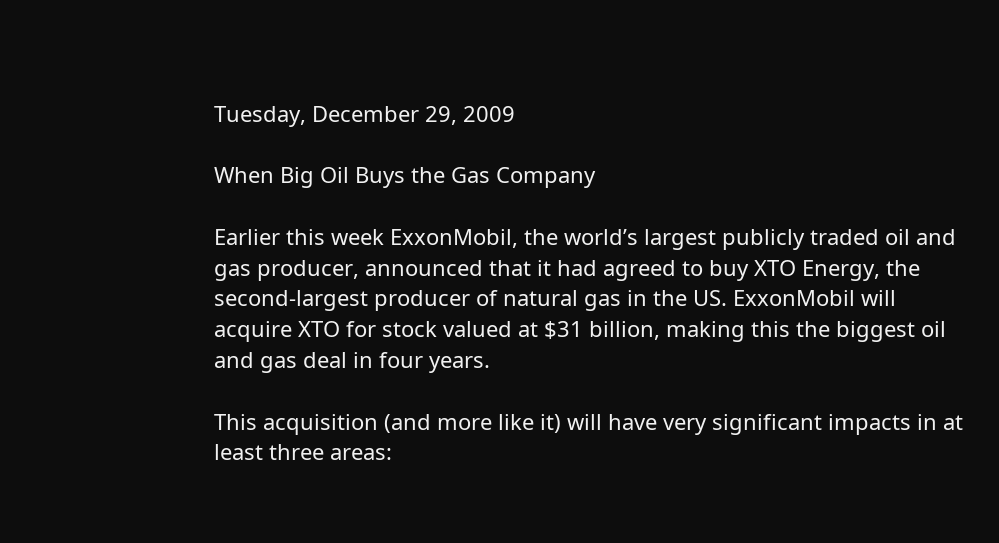Tuesday, December 29, 2009

When Big Oil Buys the Gas Company

Earlier this week ExxonMobil, the world’s largest publicly traded oil and gas producer, announced that it had agreed to buy XTO Energy, the second-largest producer of natural gas in the US. ExxonMobil will acquire XTO for stock valued at $31 billion, making this the biggest oil and gas deal in four years.

This acquisition (and more like it) will have very significant impacts in at least three areas: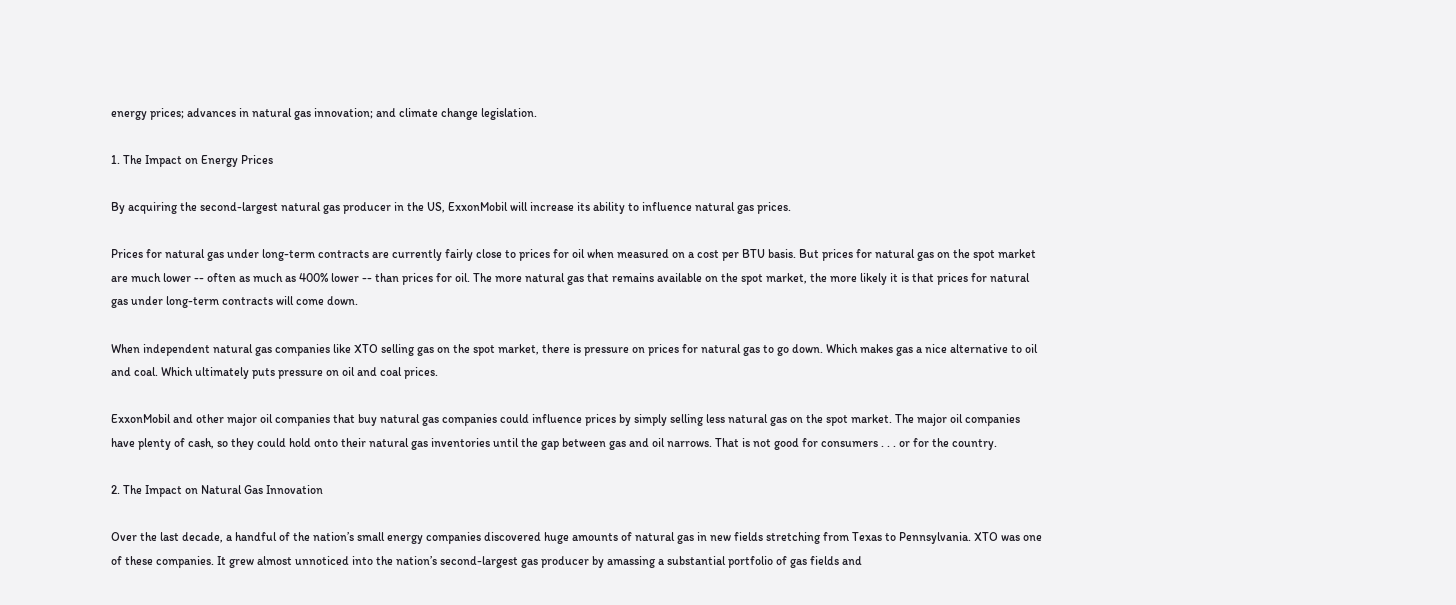energy prices; advances in natural gas innovation; and climate change legislation.

1. The Impact on Energy Prices

By acquiring the second-largest natural gas producer in the US, ExxonMobil will increase its ability to influence natural gas prices.

Prices for natural gas under long-term contracts are currently fairly close to prices for oil when measured on a cost per BTU basis. But prices for natural gas on the spot market are much lower -- often as much as 400% lower -- than prices for oil. The more natural gas that remains available on the spot market, the more likely it is that prices for natural gas under long-term contracts will come down.

When independent natural gas companies like XTO selling gas on the spot market, there is pressure on prices for natural gas to go down. Which makes gas a nice alternative to oil and coal. Which ultimately puts pressure on oil and coal prices.

ExxonMobil and other major oil companies that buy natural gas companies could influence prices by simply selling less natural gas on the spot market. The major oil companies have plenty of cash, so they could hold onto their natural gas inventories until the gap between gas and oil narrows. That is not good for consumers . . . or for the country.

2. The Impact on Natural Gas Innovation

Over the last decade, a handful of the nation’s small energy companies discovered huge amounts of natural gas in new fields stretching from Texas to Pennsylvania. XTO was one of these companies. It grew almost unnoticed into the nation’s second-largest gas producer by amassing a substantial portfolio of gas fields and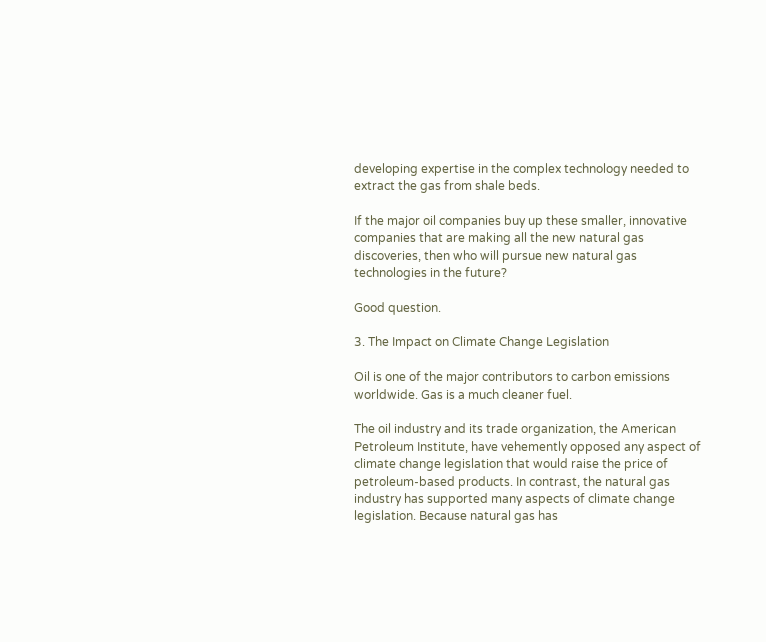developing expertise in the complex technology needed to extract the gas from shale beds.

If the major oil companies buy up these smaller, innovative companies that are making all the new natural gas discoveries, then who will pursue new natural gas technologies in the future?

Good question.

3. The Impact on Climate Change Legislation

Oil is one of the major contributors to carbon emissions worldwide. Gas is a much cleaner fuel.

The oil industry and its trade organization, the American Petroleum Institute, have vehemently opposed any aspect of climate change legislation that would raise the price of petroleum-based products. In contrast, the natural gas industry has supported many aspects of climate change legislation. Because natural gas has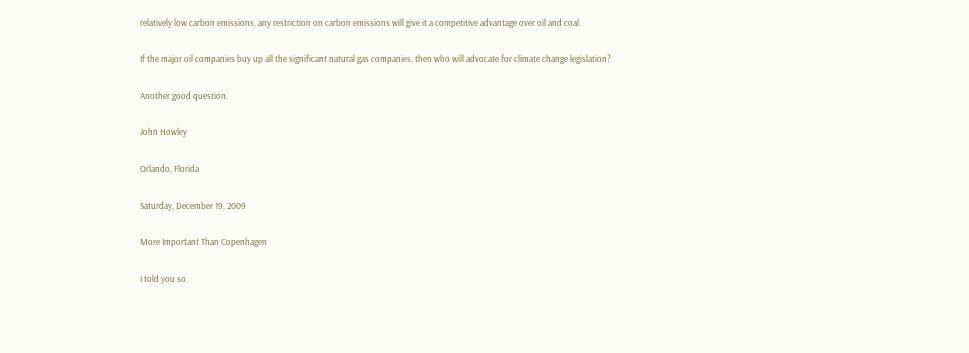relatively low carbon emissions, any restriction on carbon emissions will give it a competitive advantage over oil and coal.

If the major oil companies buy up all the significant natural gas companies, then who will advocate for climate change legislation?

Another good question.

John Howley

Orlando, Florida

Saturday, December 19, 2009

More Important Than Copenhagen

I told you so.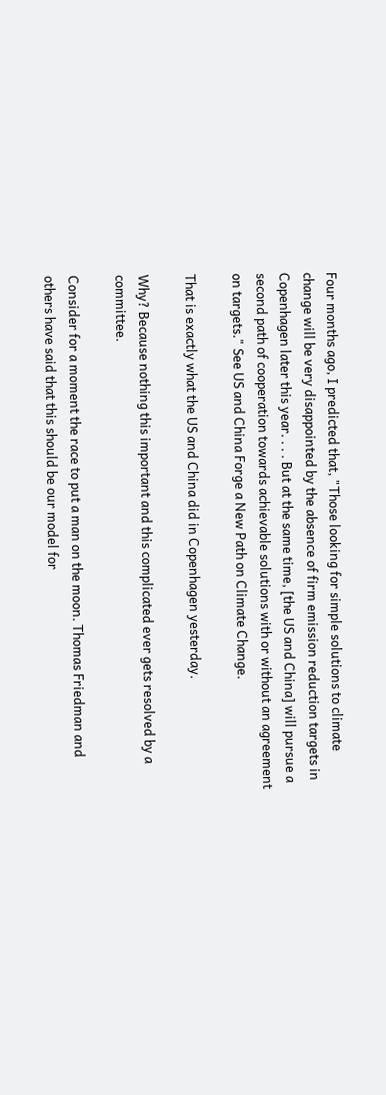Four months ago, I predicted that, "Those looking for simple solutions to climate change will be very disappointed by the absence of firm emission reduction targets in Copenhagen later this year. . . . But at the same time, [the US and China] will pursue a second path of cooperation towards achievable solutions with or without an agreement on targets." See US and China Forge a New Path on Climate Change.

That is exactly what the US and China did in Copenhagen yesterday.

Why? Because nothing this important and this complicated ever gets resolved by a committee.

Consider for a moment the race to put a man on the moon. Thomas Friedman and others have said that this should be our model for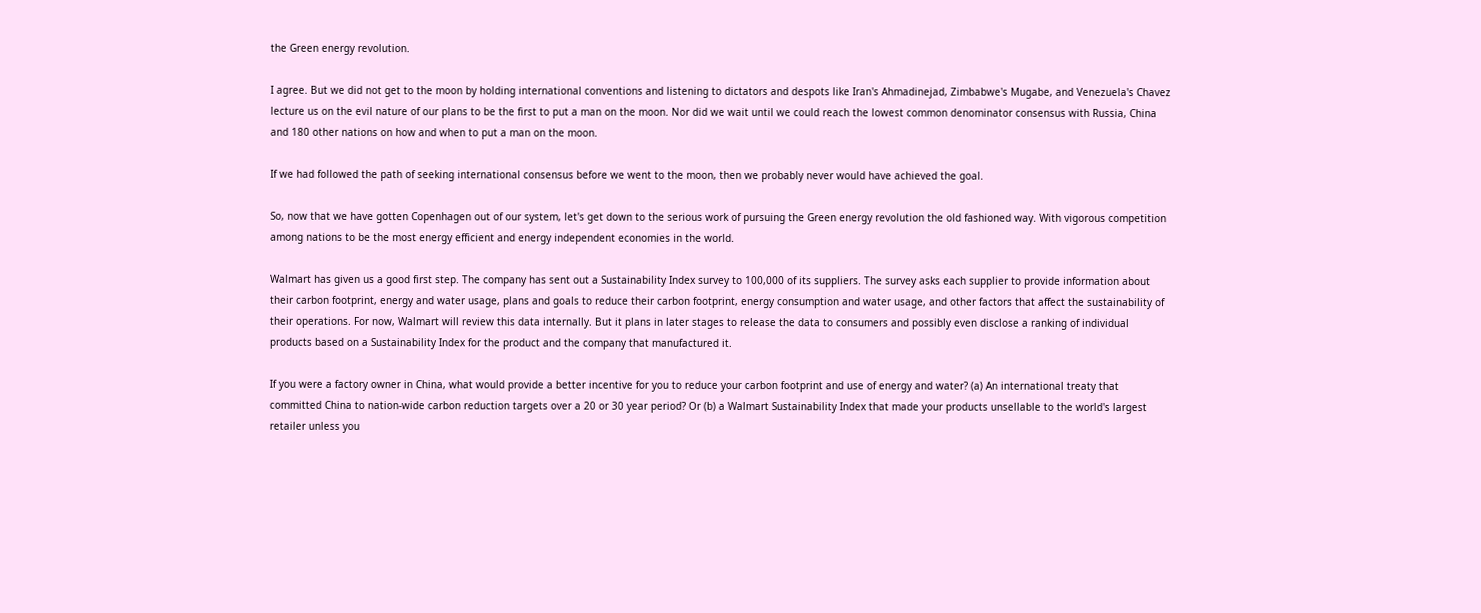the Green energy revolution.

I agree. But we did not get to the moon by holding international conventions and listening to dictators and despots like Iran's Ahmadinejad, Zimbabwe's Mugabe, and Venezuela's Chavez lecture us on the evil nature of our plans to be the first to put a man on the moon. Nor did we wait until we could reach the lowest common denominator consensus with Russia, China and 180 other nations on how and when to put a man on the moon.

If we had followed the path of seeking international consensus before we went to the moon, then we probably never would have achieved the goal.

So, now that we have gotten Copenhagen out of our system, let's get down to the serious work of pursuing the Green energy revolution the old fashioned way. With vigorous competition among nations to be the most energy efficient and energy independent economies in the world.

Walmart has given us a good first step. The company has sent out a Sustainability Index survey to 100,000 of its suppliers. The survey asks each supplier to provide information about their carbon footprint, energy and water usage, plans and goals to reduce their carbon footprint, energy consumption and water usage, and other factors that affect the sustainability of their operations. For now, Walmart will review this data internally. But it plans in later stages to release the data to consumers and possibly even disclose a ranking of individual products based on a Sustainability Index for the product and the company that manufactured it.

If you were a factory owner in China, what would provide a better incentive for you to reduce your carbon footprint and use of energy and water? (a) An international treaty that committed China to nation-wide carbon reduction targets over a 20 or 30 year period? Or (b) a Walmart Sustainability Index that made your products unsellable to the world's largest retailer unless you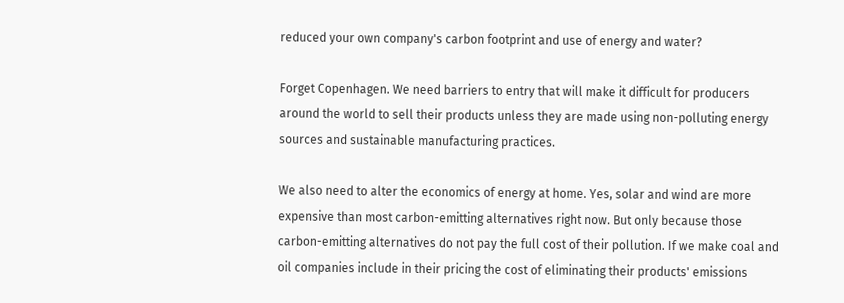reduced your own company's carbon footprint and use of energy and water?

Forget Copenhagen. We need barriers to entry that will make it difficult for producers around the world to sell their products unless they are made using non-polluting energy sources and sustainable manufacturing practices.

We also need to alter the economics of energy at home. Yes, solar and wind are more expensive than most carbon-emitting alternatives right now. But only because those carbon-emitting alternatives do not pay the full cost of their pollution. If we make coal and oil companies include in their pricing the cost of eliminating their products' emissions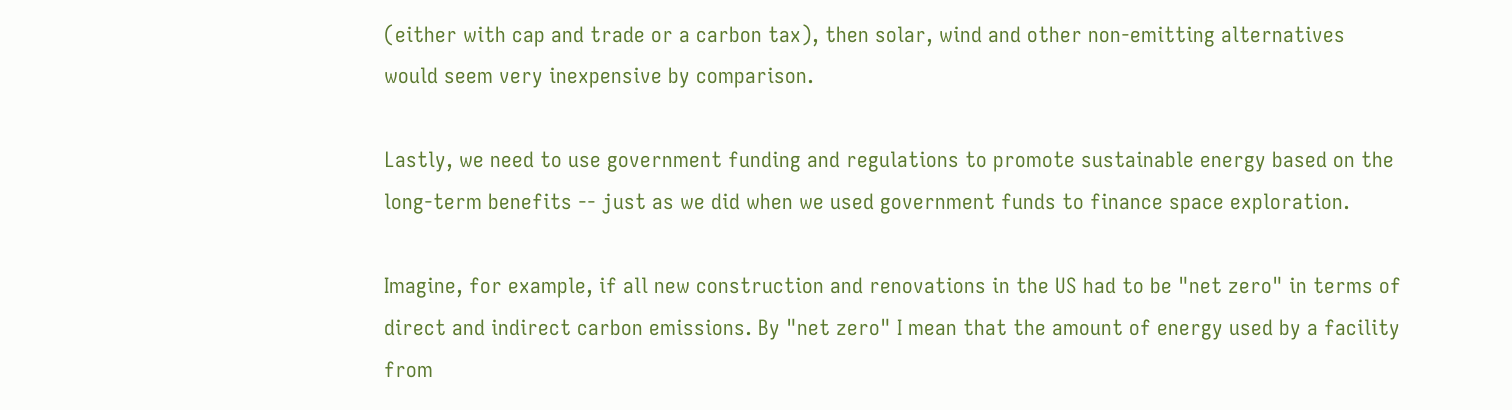(either with cap and trade or a carbon tax), then solar, wind and other non-emitting alternatives would seem very inexpensive by comparison.

Lastly, we need to use government funding and regulations to promote sustainable energy based on the long-term benefits -- just as we did when we used government funds to finance space exploration.

Imagine, for example, if all new construction and renovations in the US had to be "net zero" in terms of direct and indirect carbon emissions. By "net zero" I mean that the amount of energy used by a facility from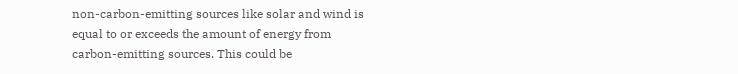non-carbon-emitting sources like solar and wind is equal to or exceeds the amount of energy from carbon-emitting sources. This could be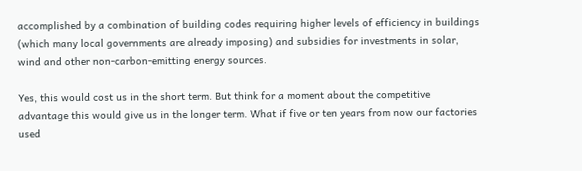accomplished by a combination of building codes requiring higher levels of efficiency in buildings (which many local governments are already imposing) and subsidies for investments in solar, wind and other non-carbon-emitting energy sources.

Yes, this would cost us in the short term. But think for a moment about the competitive advantage this would give us in the longer term. What if five or ten years from now our factories used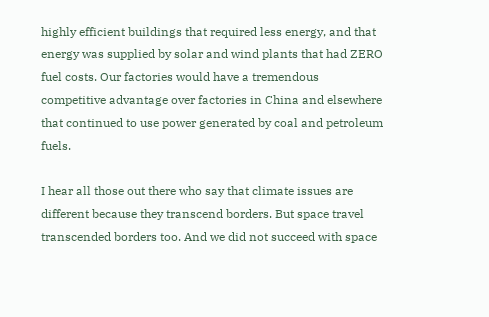highly efficient buildings that required less energy, and that energy was supplied by solar and wind plants that had ZERO fuel costs. Our factories would have a tremendous competitive advantage over factories in China and elsewhere that continued to use power generated by coal and petroleum fuels.

I hear all those out there who say that climate issues are different because they transcend borders. But space travel transcended borders too. And we did not succeed with space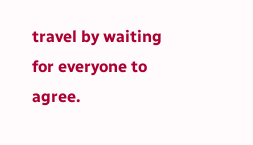travel by waiting for everyone to agree.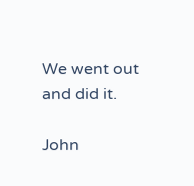We went out and did it.

John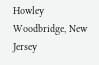Howley
Woodbridge, New Jersey